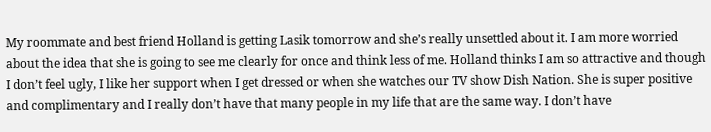My roommate and best friend Holland is getting Lasik tomorrow and she’s really unsettled about it. I am more worried about the idea that she is going to see me clearly for once and think less of me. Holland thinks I am so attractive and though I don’t feel ugly, I like her support when I get dressed or when she watches our TV show Dish Nation. She is super positive and complimentary and I really don’t have that many people in my life that are the same way. I don’t have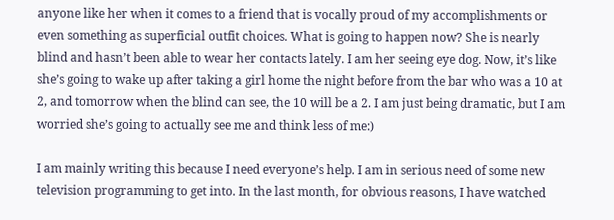anyone like her when it comes to a friend that is vocally proud of my accomplishments or even something as superficial outfit choices. What is going to happen now? She is nearly blind and hasn’t been able to wear her contacts lately. I am her seeing eye dog. Now, it’s like she’s going to wake up after taking a girl home the night before from the bar who was a 10 at 2, and tomorrow when the blind can see, the 10 will be a 2. I am just being dramatic, but I am worried she’s going to actually see me and think less of me:)

I am mainly writing this because I need everyone’s help. I am in serious need of some new television programming to get into. In the last month, for obvious reasons, I have watched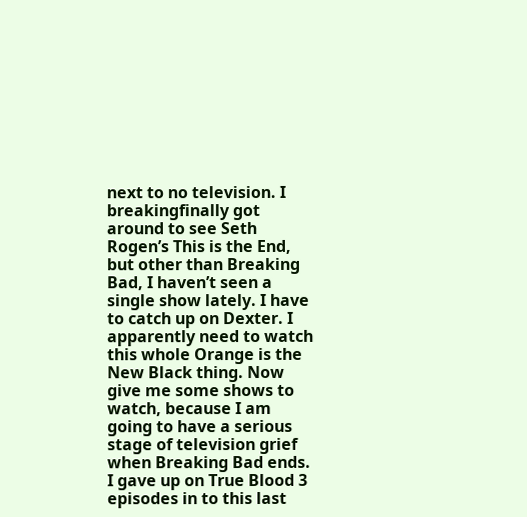next to no television. I breakingfinally got around to see Seth Rogen’s This is the End, but other than Breaking Bad, I haven’t seen a single show lately. I have to catch up on Dexter. I apparently need to watch this whole Orange is the New Black thing. Now give me some shows to watch, because I am going to have a serious stage of television grief when Breaking Bad ends. I gave up on True Blood 3 episodes in to this last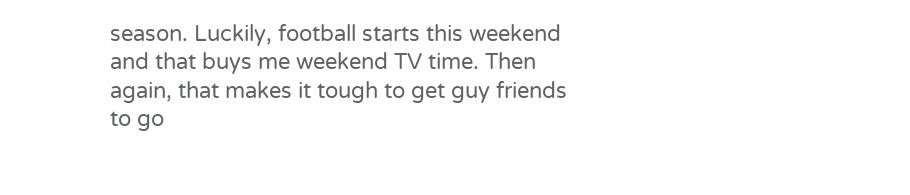season. Luckily, football starts this weekend and that buys me weekend TV time. Then again, that makes it tough to get guy friends to go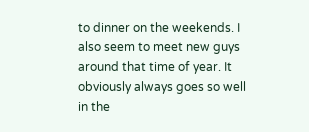to dinner on the weekends. I also seem to meet new guys around that time of year. It obviously always goes so well in the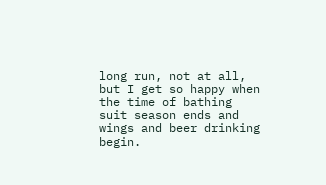long run, not at all, but I get so happy when the time of bathing suit season ends and wings and beer drinking begin.